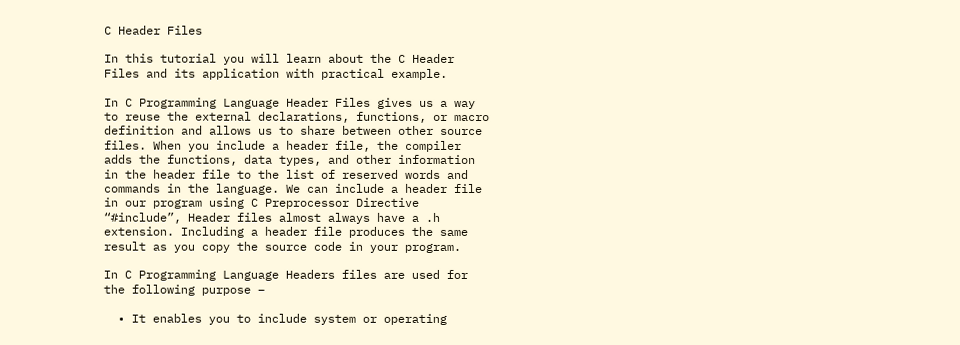C Header Files

In this tutorial you will learn about the C Header Files and its application with practical example.

In C Programming Language Header Files gives us a way to reuse the external declarations, functions, or macro definition and allows us to share between other source files. When you include a header file, the compiler adds the functions, data types, and other information in the header file to the list of reserved words and commands in the language. We can include a header file in our program using C Preprocessor Directive “#include”, Header files almost always have a .h extension. Including a header file produces the same result as you copy the source code in your program.

In C Programming Language Headers files are used for the following purpose –

  • It enables you to include system or operating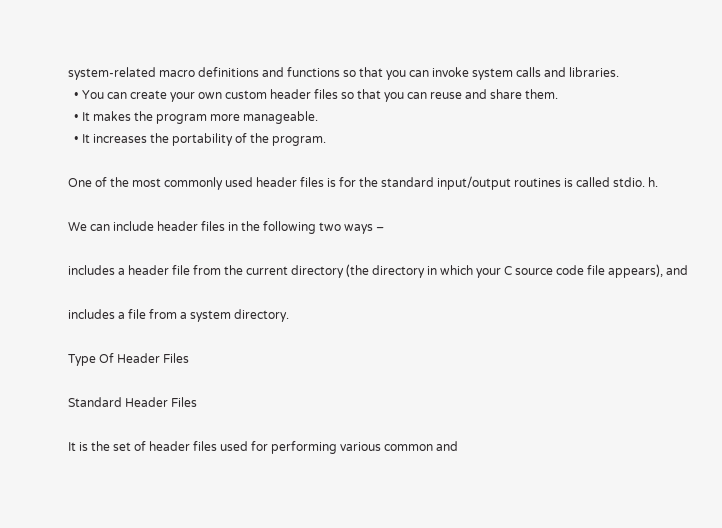system-related macro definitions and functions so that you can invoke system calls and libraries.
  • You can create your own custom header files so that you can reuse and share them.
  • It makes the program more manageable.
  • It increases the portability of the program.

One of the most commonly used header files is for the standard input/output routines is called stdio. h.

We can include header files in the following two ways –

includes a header file from the current directory (the directory in which your C source code file appears), and

includes a file from a system directory.

Type Of Header Files

Standard Header Files

It is the set of header files used for performing various common and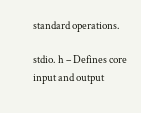standard operations.

stdio. h – Defines core input and output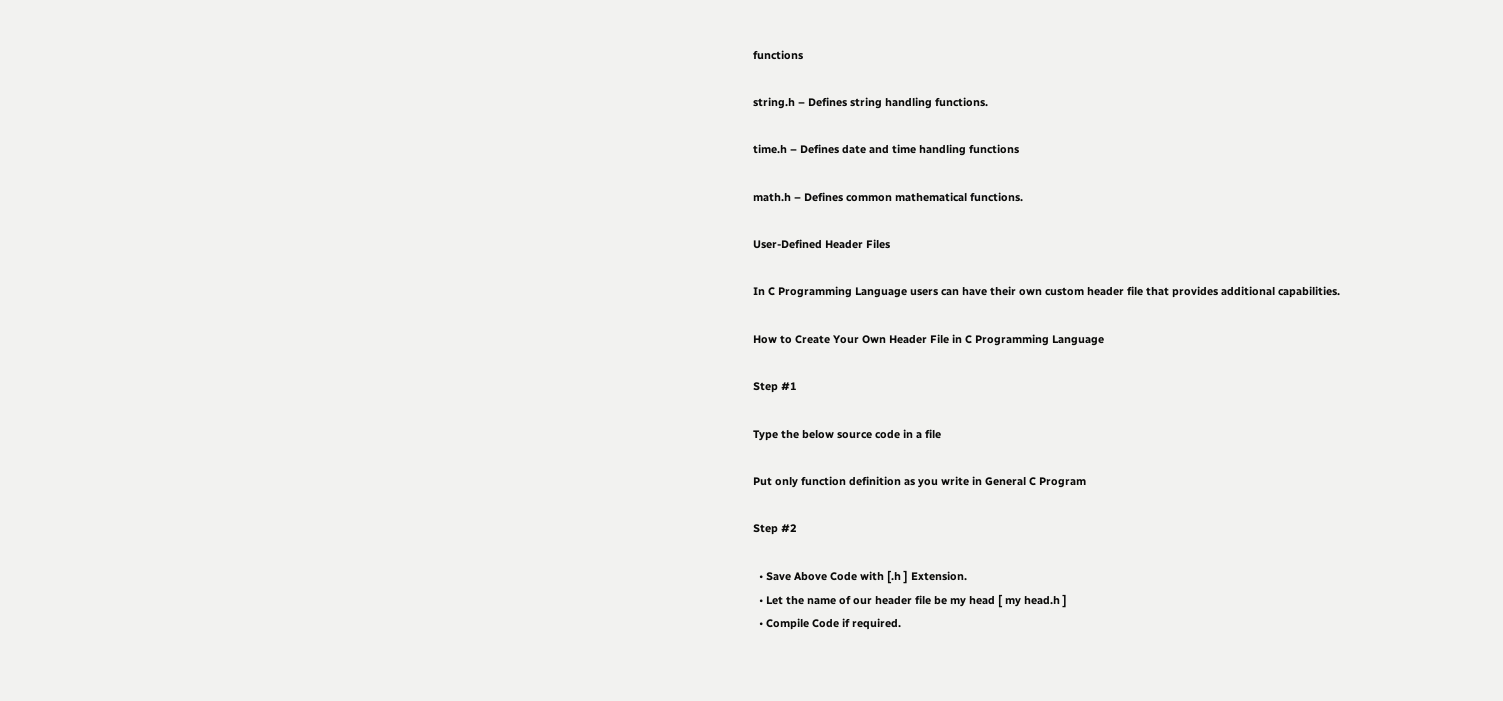functions

string.h – Defines string handling functions.

time.h – Defines date and time handling functions

math.h – Defines common mathematical functions.

User-Defined Header Files

In C Programming Language users can have their own custom header file that provides additional capabilities.

How to Create Your Own Header File in C Programming Language

Step #1

Type the below source code in a file

Put only function definition as you write in General C Program

Step #2

  • Save Above Code with [.h ] Extension.
  • Let the name of our header file be my head [ my head.h ]
  • Compile Code if required.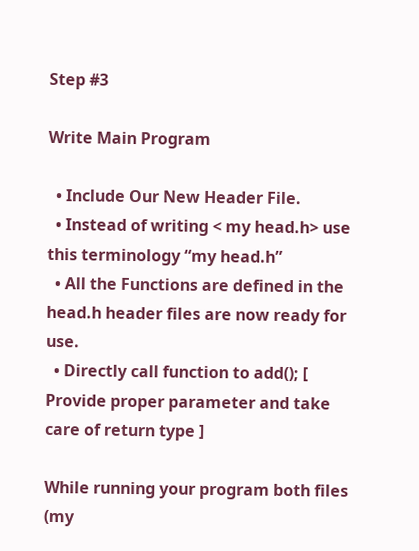Step #3

Write Main Program

  • Include Our New Header File.
  • Instead of writing < my head.h> use this terminology “my head.h”
  • All the Functions are defined in the head.h header files are now ready for use.
  • Directly call function to add(); [ Provide proper parameter and take care of return type ]

While running your program both files (my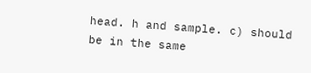head. h and sample. c) should be in the same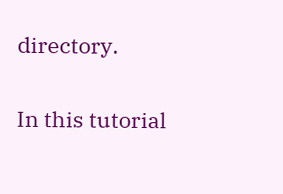directory.

In this tutorial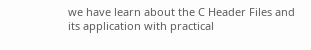we have learn about the C Header Files and its application with practical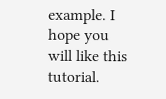example. I hope you will like this tutorial.